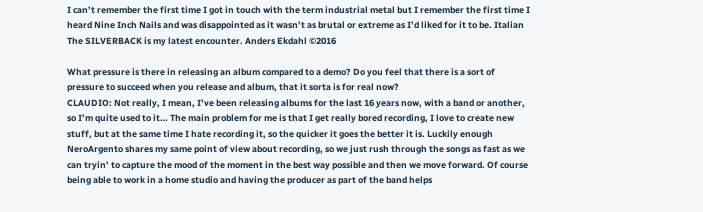I can’t remember the first time I got in touch with the term industrial metal but I remember the first time I heard Nine Inch Nails and was disappointed as it wasn’t as brutal or extreme as I’d liked for it to be. Italian The SILVERBACK is my latest encounter. Anders Ekdahl ©2016

What pressure is there in releasing an album compared to a demo? Do you feel that there is a sort of pressure to succeed when you release and album, that it sorta is for real now?
CLAUDIO: Not really, I mean, I’ve been releasing albums for the last 16 years now, with a band or another, so I’m quite used to it… The main problem for me is that I get really bored recording, I love to create new stuff, but at the same time I hate recording it, so the quicker it goes the better it is. Luckily enough NeroArgento shares my same point of view about recording, so we just rush through the songs as fast as we can tryin’ to capture the mood of the moment in the best way possible and then we move forward. Of course being able to work in a home studio and having the producer as part of the band helps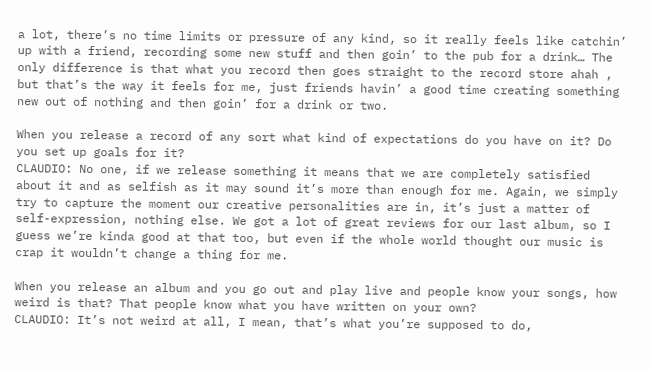a lot, there’s no time limits or pressure of any kind, so it really feels like catchin’ up with a friend, recording some new stuff and then goin’ to the pub for a drink… The only difference is that what you record then goes straight to the record store ahah , but that’s the way it feels for me, just friends havin’ a good time creating something new out of nothing and then goin’ for a drink or two.

When you release a record of any sort what kind of expectations do you have on it? Do you set up goals for it?
CLAUDIO: No one, if we release something it means that we are completely satisfied about it and as selfish as it may sound it’s more than enough for me. Again, we simply try to capture the moment our creative personalities are in, it’s just a matter of self-expression, nothing else. We got a lot of great reviews for our last album, so I guess we’re kinda good at that too, but even if the whole world thought our music is crap it wouldn’t change a thing for me.

When you release an album and you go out and play live and people know your songs, how weird is that? That people know what you have written on your own?
CLAUDIO: It’s not weird at all, I mean, that’s what you’re supposed to do,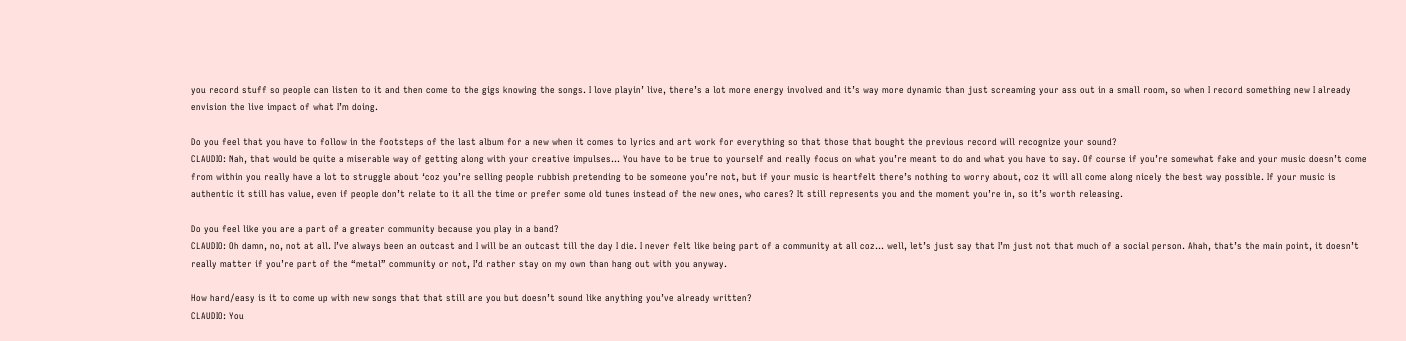you record stuff so people can listen to it and then come to the gigs knowing the songs. I love playin’ live, there’s a lot more energy involved and it’s way more dynamic than just screaming your ass out in a small room, so when I record something new I already envision the live impact of what I’m doing.

Do you feel that you have to follow in the footsteps of the last album for a new when it comes to lyrics and art work for everything so that those that bought the previous record will recognize your sound?
CLAUDIO: Nah, that would be quite a miserable way of getting along with your creative impulses… You have to be true to yourself and really focus on what you’re meant to do and what you have to say. Of course if you’re somewhat fake and your music doesn’t come from within you really have a lot to struggle about ‘coz you’re selling people rubbish pretending to be someone you’re not, but if your music is heartfelt there’s nothing to worry about, coz it will all come along nicely the best way possible. If your music is authentic it still has value, even if people don’t relate to it all the time or prefer some old tunes instead of the new ones, who cares? It still represents you and the moment you’re in, so it’s worth releasing.

Do you feel like you are a part of a greater community because you play in a band?
CLAUDIO: Oh damn, no, not at all. I’ve always been an outcast and I will be an outcast till the day I die. I never felt like being part of a community at all coz… well, let’s just say that I’m just not that much of a social person. Ahah, that’s the main point, it doesn’t really matter if you’re part of the “metal” community or not, I’d rather stay on my own than hang out with you anyway.

How hard/easy is it to come up with new songs that that still are you but doesn’t sound like anything you’ve already written?
CLAUDIO: You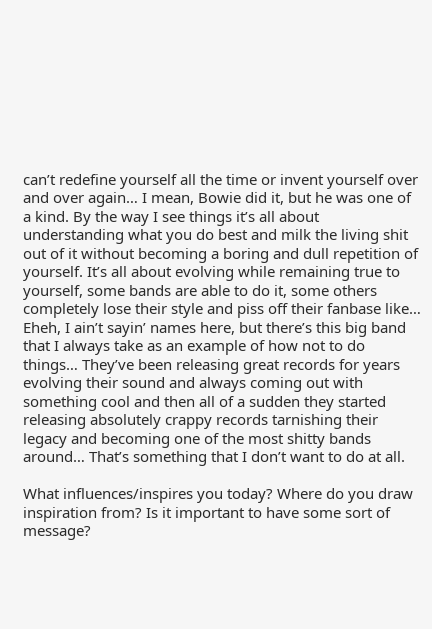can’t redefine yourself all the time or invent yourself over and over again… I mean, Bowie did it, but he was one of a kind. By the way I see things it’s all about understanding what you do best and milk the living shit out of it without becoming a boring and dull repetition of yourself. It’s all about evolving while remaining true to yourself, some bands are able to do it, some others completely lose their style and piss off their fanbase like… Eheh, I ain’t sayin’ names here, but there’s this big band that I always take as an example of how not to do things… They’ve been releasing great records for years evolving their sound and always coming out with something cool and then all of a sudden they started releasing absolutely crappy records tarnishing their legacy and becoming one of the most shitty bands around… That’s something that I don’t want to do at all.

What influences/inspires you today? Where do you draw inspiration from? Is it important to have some sort of message?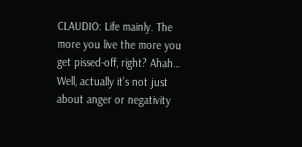CLAUDIO: Life mainly. The more you live the more you get pissed-off, right? Ahah… Well, actually it’s not just about anger or negativity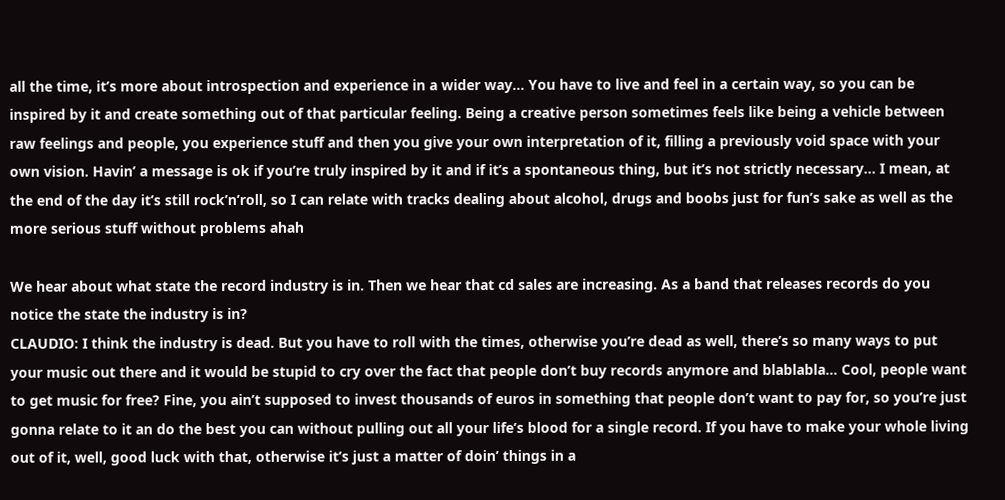all the time, it’s more about introspection and experience in a wider way… You have to live and feel in a certain way, so you can be inspired by it and create something out of that particular feeling. Being a creative person sometimes feels like being a vehicle between raw feelings and people, you experience stuff and then you give your own interpretation of it, filling a previously void space with your own vision. Havin’ a message is ok if you’re truly inspired by it and if it’s a spontaneous thing, but it’s not strictly necessary… I mean, at the end of the day it’s still rock’n’roll, so I can relate with tracks dealing about alcohol, drugs and boobs just for fun’s sake as well as the more serious stuff without problems ahah

We hear about what state the record industry is in. Then we hear that cd sales are increasing. As a band that releases records do you notice the state the industry is in?
CLAUDIO: I think the industry is dead. But you have to roll with the times, otherwise you’re dead as well, there’s so many ways to put your music out there and it would be stupid to cry over the fact that people don’t buy records anymore and blablabla… Cool, people want to get music for free? Fine, you ain’t supposed to invest thousands of euros in something that people don’t want to pay for, so you’re just gonna relate to it an do the best you can without pulling out all your life’s blood for a single record. If you have to make your whole living out of it, well, good luck with that, otherwise it’s just a matter of doin’ things in a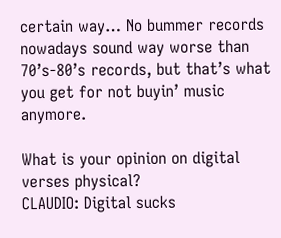certain way… No bummer records nowadays sound way worse than 70’s-80’s records, but that’s what you get for not buyin’ music anymore.

What is your opinion on digital verses physical?
CLAUDIO: Digital sucks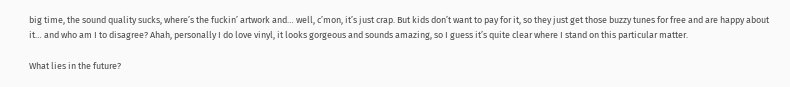big time, the sound quality sucks, where’s the fuckin’ artwork and… well, c’mon, it’s just crap. But kids don’t want to pay for it, so they just get those buzzy tunes for free and are happy about it… and who am I to disagree? Ahah, personally I do love vinyl, it looks gorgeous and sounds amazing, so I guess it’s quite clear where I stand on this particular matter.

What lies in the future?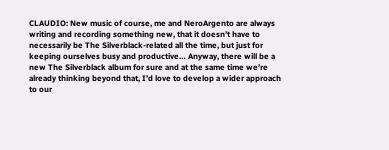CLAUDIO: New music of course, me and NeroArgento are always writing and recording something new, that it doesn’t have to necessarily be The Silverblack-related all the time, but just for keeping ourselves busy and productive… Anyway, there will be a new The Silverblack album for sure and at the same time we’re already thinking beyond that, I’d love to develop a wider approach to our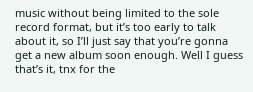music without being limited to the sole record format, but it’s too early to talk about it, so I’ll just say that you’re gonna get a new album soon enough. Well I guess that’s it, tnx for the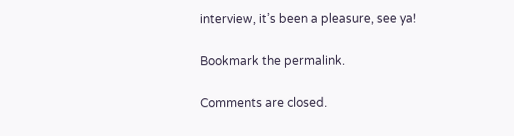interview, it’s been a pleasure, see ya!

Bookmark the permalink.

Comments are closed.